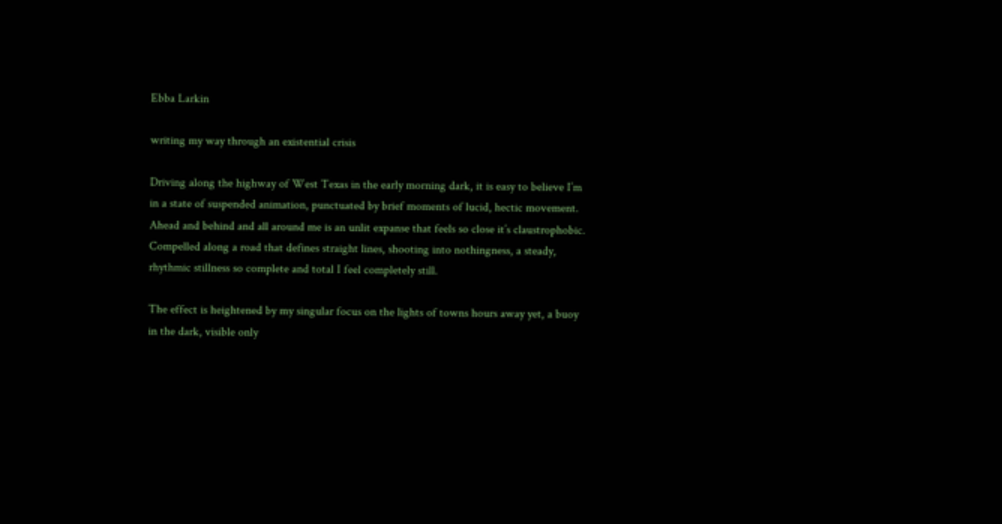Ebba Larkin

writing my way through an existential crisis

Driving along the highway of West Texas in the early morning dark, it is easy to believe I’m in a state of suspended animation, punctuated by brief moments of lucid, hectic movement. Ahead and behind and all around me is an unlit expanse that feels so close it’s claustrophobic. Compelled along a road that defines straight lines, shooting into nothingness, a steady, rhythmic stillness so complete and total I feel completely still.

The effect is heightened by my singular focus on the lights of towns hours away yet, a buoy in the dark, visible only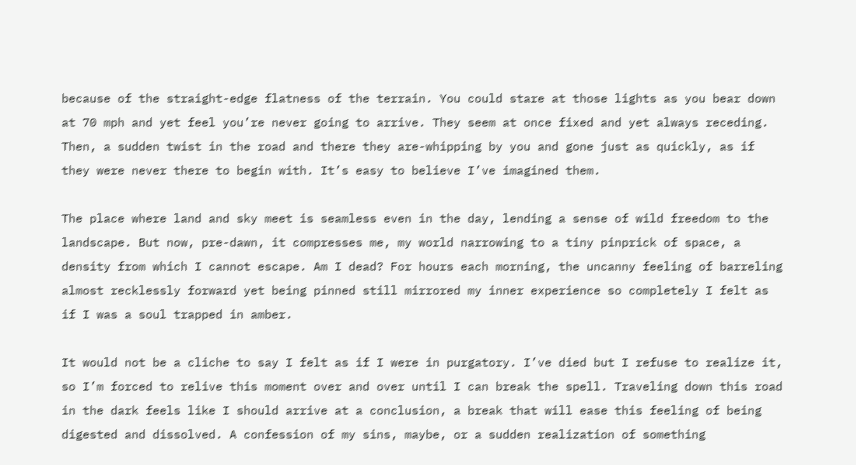because of the straight-edge flatness of the terrain. You could stare at those lights as you bear down at 70 mph and yet feel you’re never going to arrive. They seem at once fixed and yet always receding. Then, a sudden twist in the road and there they are-whipping by you and gone just as quickly, as if they were never there to begin with. It’s easy to believe I’ve imagined them.

The place where land and sky meet is seamless even in the day, lending a sense of wild freedom to the landscape. But now, pre-dawn, it compresses me, my world narrowing to a tiny pinprick of space, a density from which I cannot escape. Am I dead? For hours each morning, the uncanny feeling of barreling almost recklessly forward yet being pinned still mirrored my inner experience so completely I felt as if I was a soul trapped in amber.

It would not be a cliche to say I felt as if I were in purgatory. I’ve died but I refuse to realize it, so I’m forced to relive this moment over and over until I can break the spell. Traveling down this road in the dark feels like I should arrive at a conclusion, a break that will ease this feeling of being digested and dissolved. A confession of my sins, maybe, or a sudden realization of something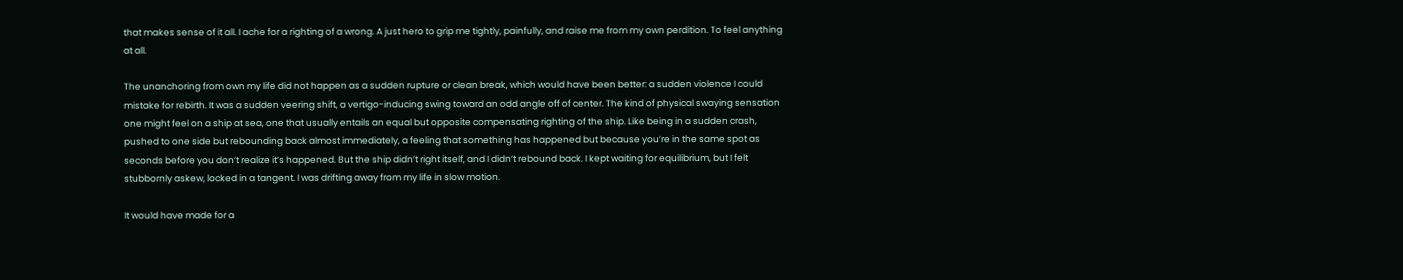that makes sense of it all. I ache for a righting of a wrong. A just hero to grip me tightly, painfully, and raise me from my own perdition. To feel anything at all.

The unanchoring from own my life did not happen as a sudden rupture or clean break, which would have been better: a sudden violence I could mistake for rebirth. It was a sudden veering shift, a vertigo-inducing swing toward an odd angle off of center. The kind of physical swaying sensation one might feel on a ship at sea, one that usually entails an equal but opposite compensating righting of the ship. Like being in a sudden crash, pushed to one side but rebounding back almost immediately, a feeling that something has happened but because you’re in the same spot as seconds before you don’t realize it’s happened. But the ship didn’t right itself, and I didn’t rebound back. I kept waiting for equilibrium, but I felt stubbornly askew, locked in a tangent. I was drifting away from my life in slow motion.

It would have made for a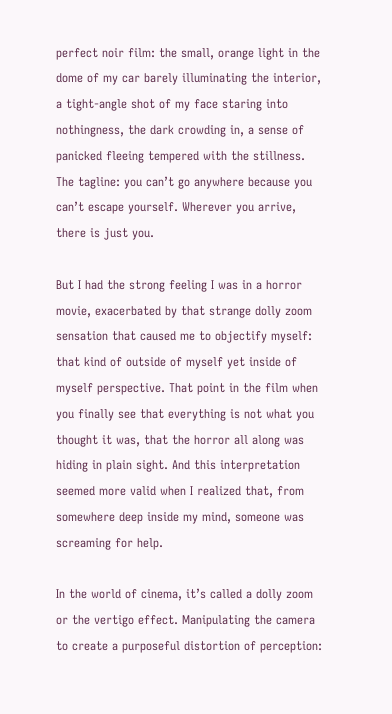perfect noir film: the small, orange light in the dome of my car barely illuminating the interior, a tight-angle shot of my face staring into nothingness, the dark crowding in, a sense of panicked fleeing tempered with the stillness. The tagline: you can’t go anywhere because you can’t escape yourself. Wherever you arrive, there is just you.

But I had the strong feeling I was in a horror movie, exacerbated by that strange dolly zoom sensation that caused me to objectify myself: that kind of outside of myself yet inside of myself perspective. That point in the film when you finally see that everything is not what you thought it was, that the horror all along was hiding in plain sight. And this interpretation seemed more valid when I realized that, from somewhere deep inside my mind, someone was screaming for help.

In the world of cinema, it’s called a dolly zoom or the vertigo effect. Manipulating the camera to create a purposeful distortion of perception: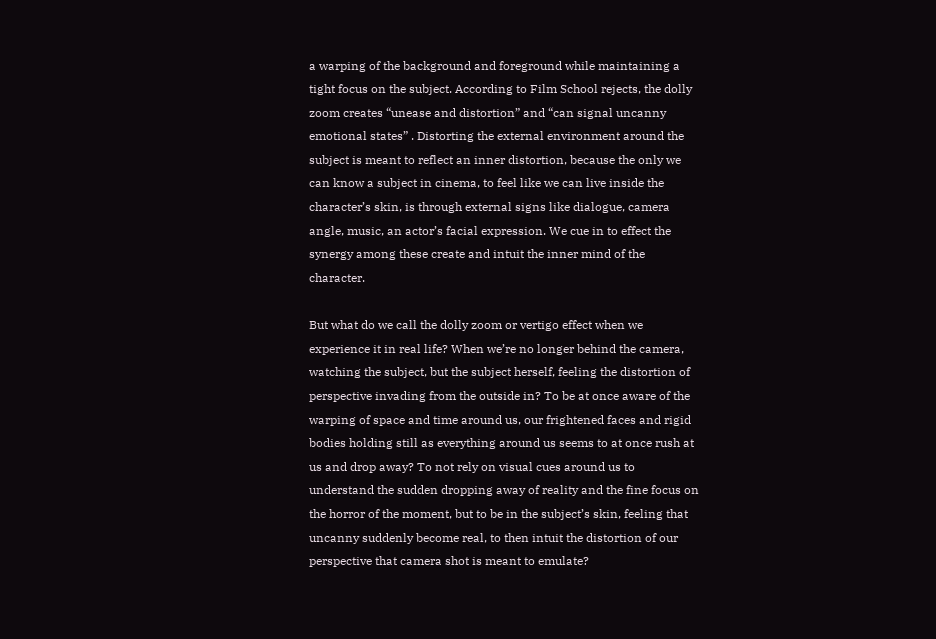a warping of the background and foreground while maintaining a tight focus on the subject. According to Film School rejects, the dolly zoom creates “unease and distortion” and “can signal uncanny emotional states” . Distorting the external environment around the subject is meant to reflect an inner distortion, because the only we can know a subject in cinema, to feel like we can live inside the character’s skin, is through external signs like dialogue, camera angle, music, an actor’s facial expression. We cue in to effect the synergy among these create and intuit the inner mind of the character.

But what do we call the dolly zoom or vertigo effect when we experience it in real life? When we’re no longer behind the camera, watching the subject, but the subject herself, feeling the distortion of perspective invading from the outside in? To be at once aware of the warping of space and time around us, our frightened faces and rigid bodies holding still as everything around us seems to at once rush at us and drop away? To not rely on visual cues around us to understand the sudden dropping away of reality and the fine focus on the horror of the moment, but to be in the subject’s skin, feeling that uncanny suddenly become real, to then intuit the distortion of our perspective that camera shot is meant to emulate?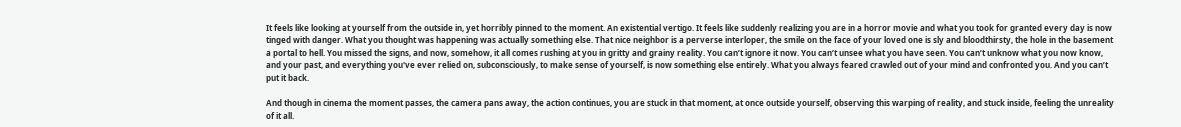It feels like looking at yourself from the outside in, yet horribly pinned to the moment. An existential vertigo. It feels like suddenly realizing you are in a horror movie and what you took for granted every day is now tinged with danger. What you thought was happening was actually something else. That nice neighbor is a perverse interloper, the smile on the face of your loved one is sly and bloodthirsty, the hole in the basement a portal to hell. You missed the signs, and now, somehow, it all comes rushing at you in gritty and grainy reality. You can’t ignore it now. You can’t unsee what you have seen. You can’t unknow what you now know, and your past, and everything you've ever relied on, subconsciously, to make sense of yourself, is now something else entirely. What you always feared crawled out of your mind and confronted you. And you can’t put it back.

And though in cinema the moment passes, the camera pans away, the action continues, you are stuck in that moment, at once outside yourself, observing this warping of reality, and stuck inside, feeling the unreality of it all.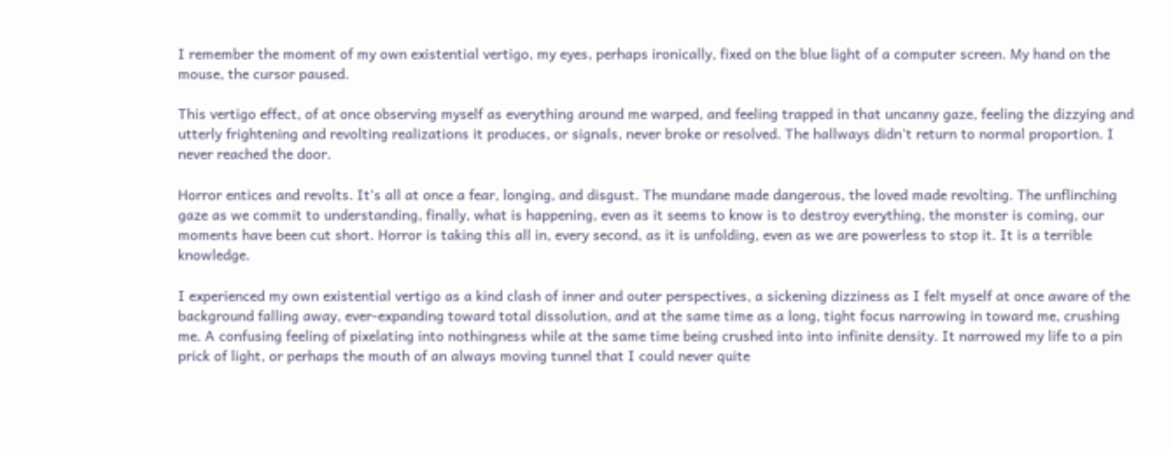I remember the moment of my own existential vertigo, my eyes, perhaps ironically, fixed on the blue light of a computer screen. My hand on the mouse, the cursor paused.

This vertigo effect, of at once observing myself as everything around me warped, and feeling trapped in that uncanny gaze, feeling the dizzying and utterly frightening and revolting realizations it produces, or signals, never broke or resolved. The hallways didn’t return to normal proportion. I never reached the door.

Horror entices and revolts. It’s all at once a fear, longing, and disgust. The mundane made dangerous, the loved made revolting. The unflinching gaze as we commit to understanding, finally, what is happening, even as it seems to know is to destroy everything, the monster is coming, our moments have been cut short. Horror is taking this all in, every second, as it is unfolding, even as we are powerless to stop it. It is a terrible knowledge.

I experienced my own existential vertigo as a kind clash of inner and outer perspectives, a sickening dizziness as I felt myself at once aware of the background falling away, ever-expanding toward total dissolution, and at the same time as a long, tight focus narrowing in toward me, crushing me. A confusing feeling of pixelating into nothingness while at the same time being crushed into into infinite density. It narrowed my life to a pin prick of light, or perhaps the mouth of an always moving tunnel that I could never quite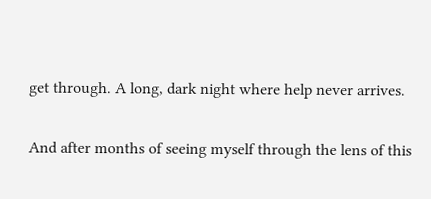get through. A long, dark night where help never arrives.

And after months of seeing myself through the lens of this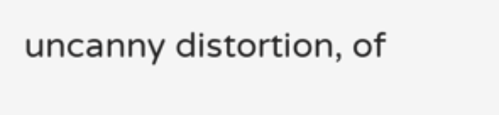uncanny distortion, of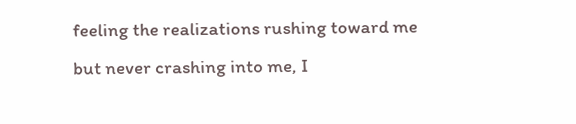feeling the realizations rushing toward me but never crashing into me, I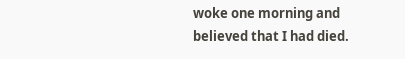woke one morning and believed that I had died.